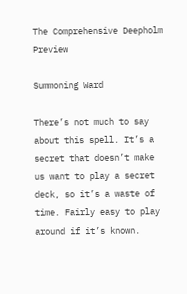The Comprehensive Deepholm Preview

Summoning Ward

There’s not much to say about this spell. It’s a secret that doesn’t make us want to play a secret deck, so it’s a waste of time. Fairly easy to play around if it’s known.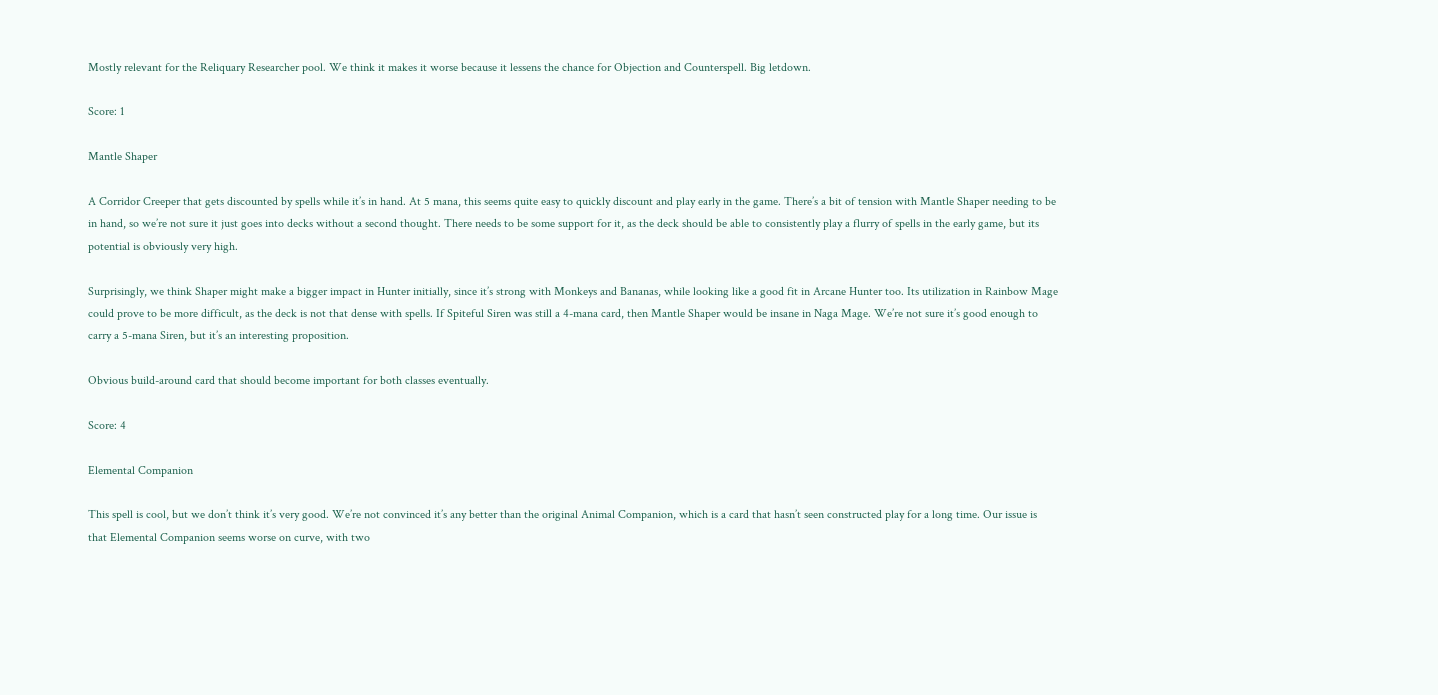Mostly relevant for the Reliquary Researcher pool. We think it makes it worse because it lessens the chance for Objection and Counterspell. Big letdown.

Score: 1

Mantle Shaper

A Corridor Creeper that gets discounted by spells while it’s in hand. At 5 mana, this seems quite easy to quickly discount and play early in the game. There’s a bit of tension with Mantle Shaper needing to be in hand, so we’re not sure it just goes into decks without a second thought. There needs to be some support for it, as the deck should be able to consistently play a flurry of spells in the early game, but its potential is obviously very high.

Surprisingly, we think Shaper might make a bigger impact in Hunter initially, since it’s strong with Monkeys and Bananas, while looking like a good fit in Arcane Hunter too. Its utilization in Rainbow Mage could prove to be more difficult, as the deck is not that dense with spells. If Spiteful Siren was still a 4-mana card, then Mantle Shaper would be insane in Naga Mage. We’re not sure it’s good enough to carry a 5-mana Siren, but it’s an interesting proposition.

Obvious build-around card that should become important for both classes eventually.

Score: 4

Elemental Companion

This spell is cool, but we don’t think it’s very good. We’re not convinced it’s any better than the original Animal Companion, which is a card that hasn’t seen constructed play for a long time. Our issue is that Elemental Companion seems worse on curve, with two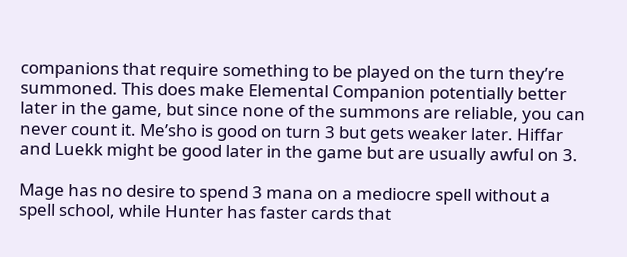companions that require something to be played on the turn they’re summoned. This does make Elemental Companion potentially better later in the game, but since none of the summons are reliable, you can never count it. Me’sho is good on turn 3 but gets weaker later. Hiffar and Luekk might be good later in the game but are usually awful on 3.

Mage has no desire to spend 3 mana on a mediocre spell without a spell school, while Hunter has faster cards that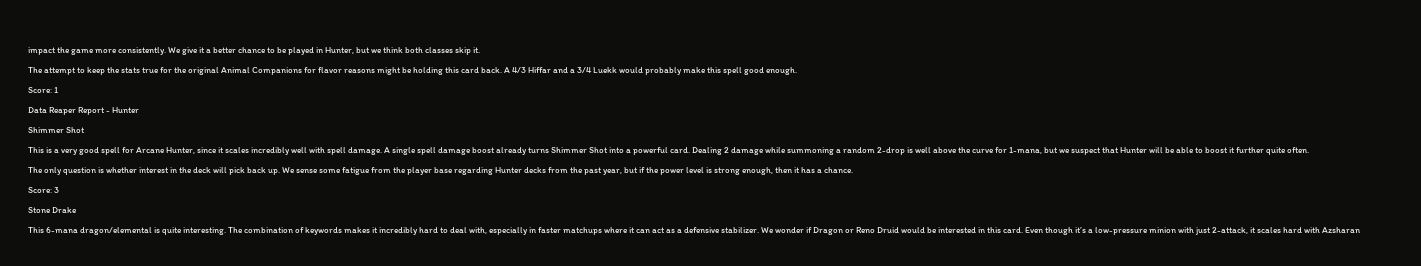impact the game more consistently. We give it a better chance to be played in Hunter, but we think both classes skip it.

The attempt to keep the stats true for the original Animal Companions for flavor reasons might be holding this card back. A 4/3 Hiffar and a 3/4 Luekk would probably make this spell good enough.

Score: 1

Data Reaper Report - Hunter

Shimmer Shot

This is a very good spell for Arcane Hunter, since it scales incredibly well with spell damage. A single spell damage boost already turns Shimmer Shot into a powerful card. Dealing 2 damage while summoning a random 2-drop is well above the curve for 1-mana, but we suspect that Hunter will be able to boost it further quite often.

The only question is whether interest in the deck will pick back up. We sense some fatigue from the player base regarding Hunter decks from the past year, but if the power level is strong enough, then it has a chance.

Score: 3

Stone Drake

This 6-mana dragon/elemental is quite interesting. The combination of keywords makes it incredibly hard to deal with, especially in faster matchups where it can act as a defensive stabilizer. We wonder if Dragon or Reno Druid would be interested in this card. Even though it’s a low-pressure minion with just 2-attack, it scales hard with Azsharan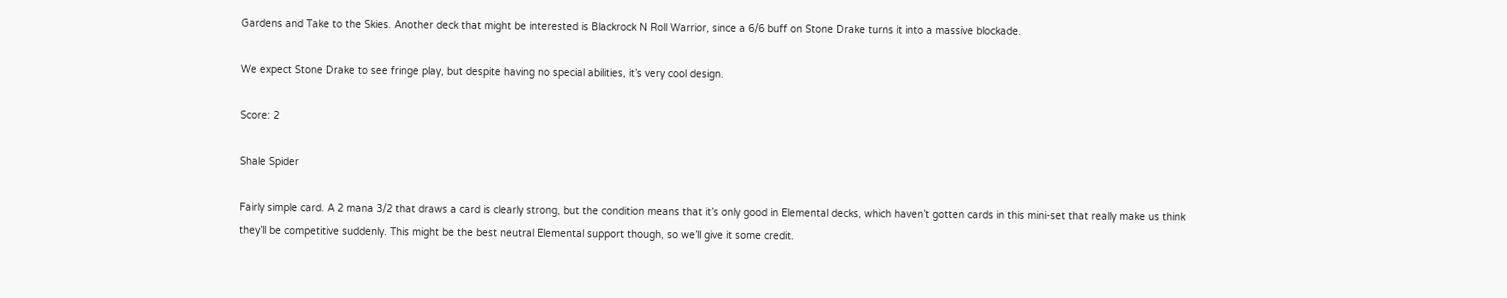Gardens and Take to the Skies. Another deck that might be interested is Blackrock N Roll Warrior, since a 6/6 buff on Stone Drake turns it into a massive blockade.

We expect Stone Drake to see fringe play, but despite having no special abilities, it’s very cool design.

Score: 2

Shale Spider

Fairly simple card. A 2 mana 3/2 that draws a card is clearly strong, but the condition means that it’s only good in Elemental decks, which haven’t gotten cards in this mini-set that really make us think they’ll be competitive suddenly. This might be the best neutral Elemental support though, so we’ll give it some credit.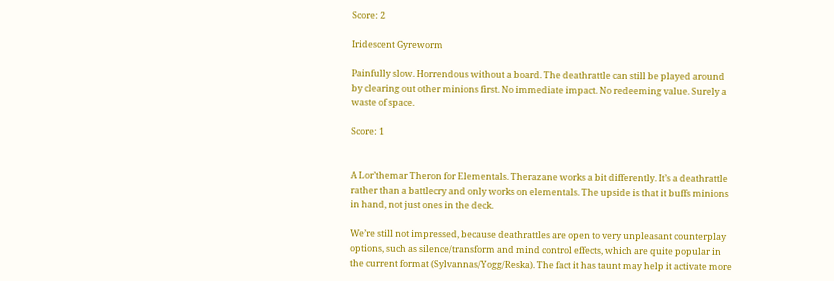Score: 2

Iridescent Gyreworm

Painfully slow. Horrendous without a board. The deathrattle can still be played around by clearing out other minions first. No immediate impact. No redeeming value. Surely a waste of space.

Score: 1


A Lor’themar Theron for Elementals. Therazane works a bit differently. It’s a deathrattle rather than a battlecry and only works on elementals. The upside is that it buffs minions in hand, not just ones in the deck.

We’re still not impressed, because deathrattles are open to very unpleasant counterplay options, such as silence/transform and mind control effects, which are quite popular in the current format (Sylvannas/Yogg/Reska). The fact it has taunt may help it activate more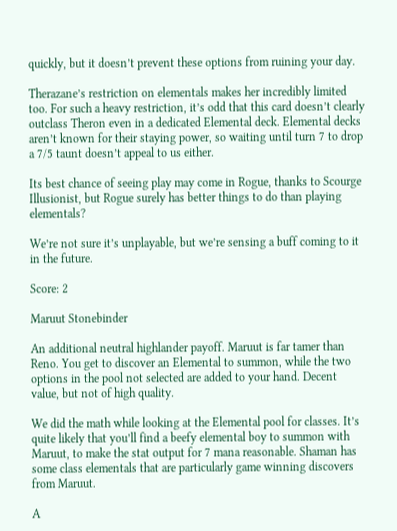quickly, but it doesn’t prevent these options from ruining your day.

Therazane’s restriction on elementals makes her incredibly limited too. For such a heavy restriction, it’s odd that this card doesn’t clearly outclass Theron even in a dedicated Elemental deck. Elemental decks aren’t known for their staying power, so waiting until turn 7 to drop a 7/5 taunt doesn’t appeal to us either.

Its best chance of seeing play may come in Rogue, thanks to Scourge Illusionist, but Rogue surely has better things to do than playing elementals?

We’re not sure it’s unplayable, but we’re sensing a buff coming to it in the future.

Score: 2

Maruut Stonebinder

An additional neutral highlander payoff. Maruut is far tamer than Reno. You get to discover an Elemental to summon, while the two options in the pool not selected are added to your hand. Decent value, but not of high quality.

We did the math while looking at the Elemental pool for classes. It’s quite likely that you’ll find a beefy elemental boy to summon with Maruut, to make the stat output for 7 mana reasonable. Shaman has some class elementals that are particularly game winning discovers from Maruut.

A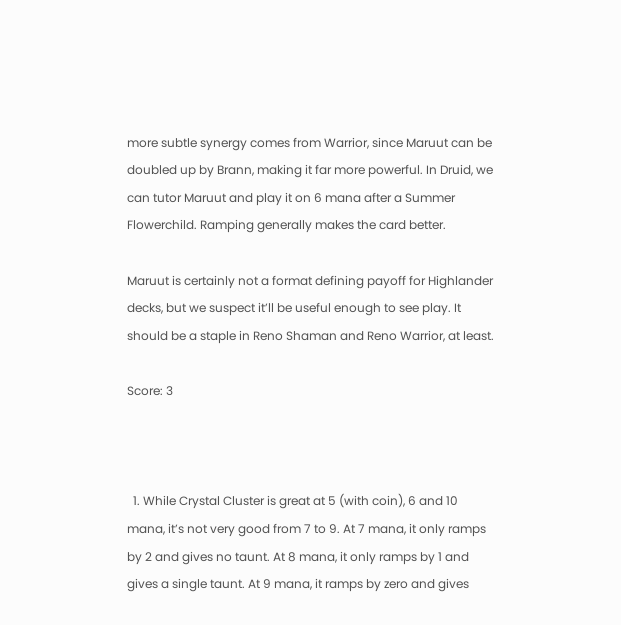more subtle synergy comes from Warrior, since Maruut can be doubled up by Brann, making it far more powerful. In Druid, we can tutor Maruut and play it on 6 mana after a Summer Flowerchild. Ramping generally makes the card better.

Maruut is certainly not a format defining payoff for Highlander decks, but we suspect it’ll be useful enough to see play. It should be a staple in Reno Shaman and Reno Warrior, at least.

Score: 3



  1. While Crystal Cluster is great at 5 (with coin), 6 and 10 mana, it’s not very good from 7 to 9. At 7 mana, it only ramps by 2 and gives no taunt. At 8 mana, it only ramps by 1 and gives a single taunt. At 9 mana, it ramps by zero and gives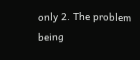only 2. The problem being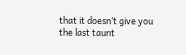that it doesn’t give you the last taunt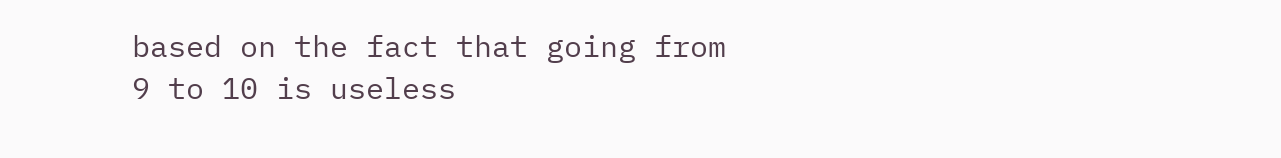based on the fact that going from 9 to 10 is useless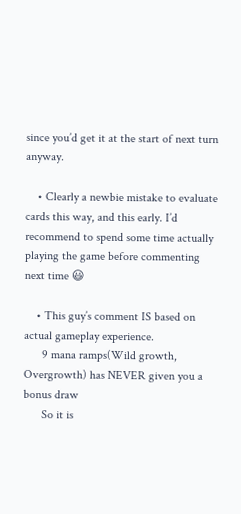since you’d get it at the start of next turn anyway.

    • Clearly a newbie mistake to evaluate cards this way, and this early. I’d recommend to spend some time actually playing the game before commenting next time 😃

    • This guy’s comment IS based on actual gameplay experience.
      9 mana ramps(Wild growth, Overgrowth) has NEVER given you a bonus draw
      So it is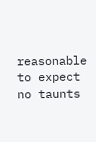reasonable to expect no taunts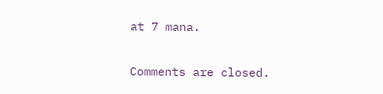at 7 mana.

Comments are closed.